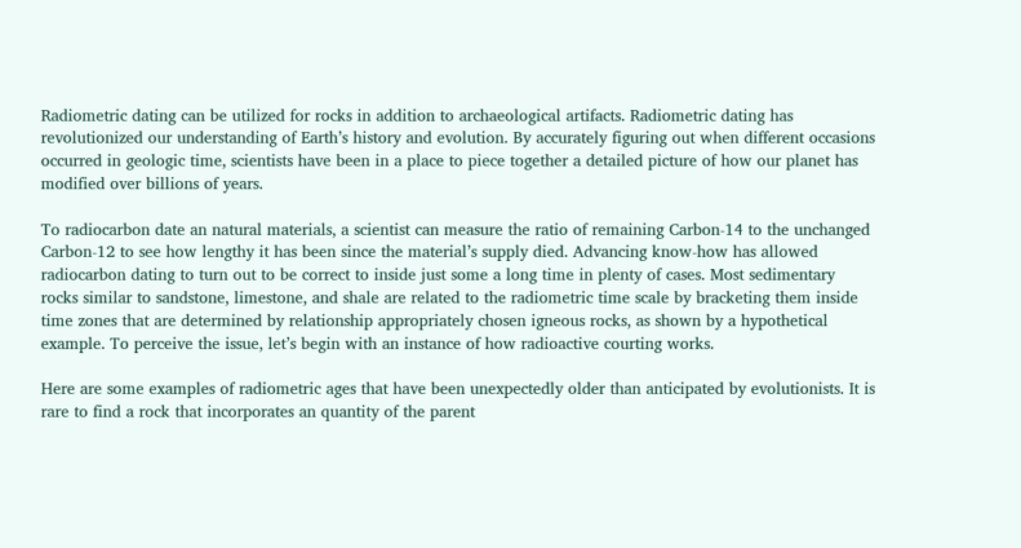Radiometric dating can be utilized for rocks in addition to archaeological artifacts. Radiometric dating has revolutionized our understanding of Earth’s history and evolution. By accurately figuring out when different occasions occurred in geologic time, scientists have been in a place to piece together a detailed picture of how our planet has modified over billions of years.

To radiocarbon date an natural materials, a scientist can measure the ratio of remaining Carbon-14 to the unchanged Carbon-12 to see how lengthy it has been since the material’s supply died. Advancing know-how has allowed radiocarbon dating to turn out to be correct to inside just some a long time in plenty of cases. Most sedimentary rocks similar to sandstone, limestone, and shale are related to the radiometric time scale by bracketing them inside time zones that are determined by relationship appropriately chosen igneous rocks, as shown by a hypothetical example. To perceive the issue, let’s begin with an instance of how radioactive courting works.

Here are some examples of radiometric ages that have been unexpectedly older than anticipated by evolutionists. It is rare to find a rock that incorporates an quantity of the parent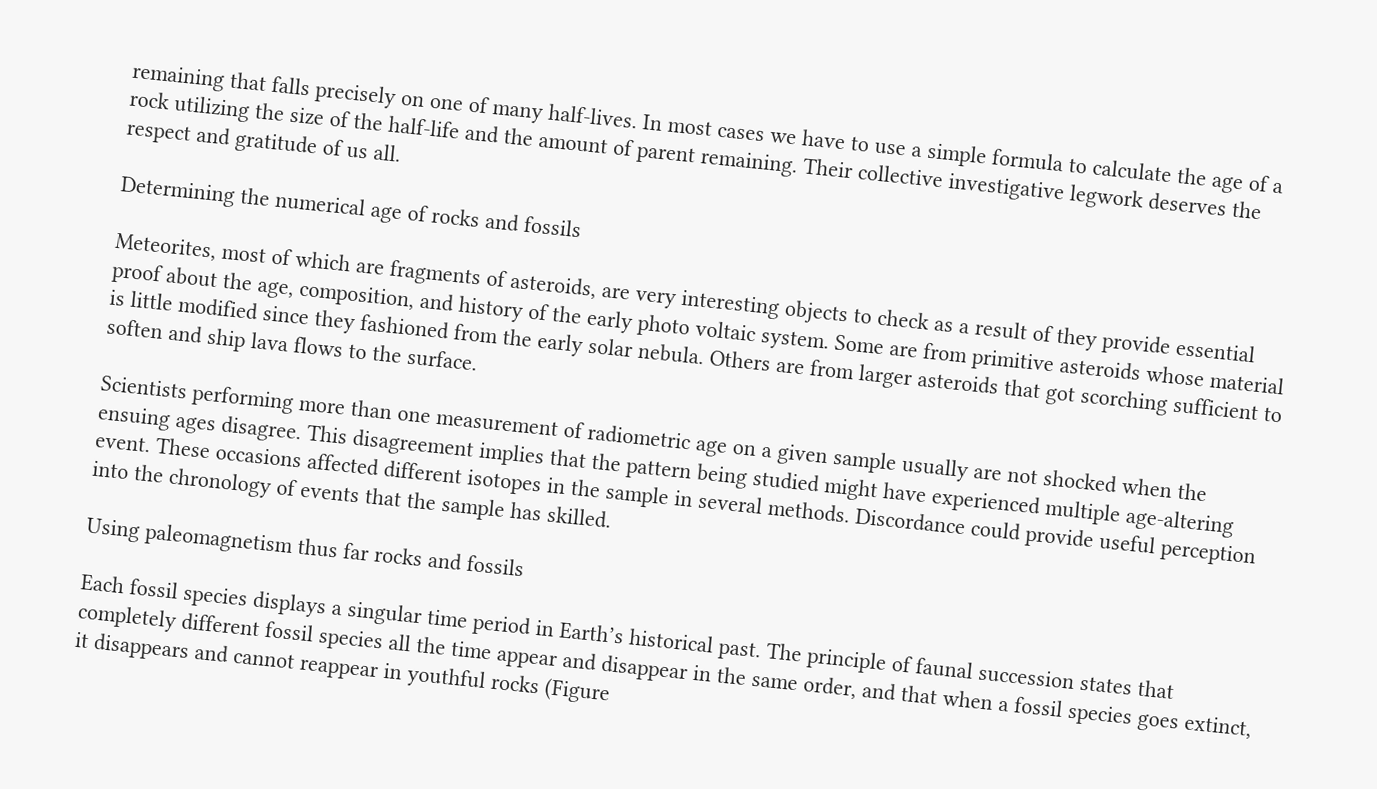remaining that falls precisely on one of many half-lives. In most cases we have to use a simple formula to calculate the age of a rock utilizing the size of the half-life and the amount of parent remaining. Their collective investigative legwork deserves the respect and gratitude of us all.

Determining the numerical age of rocks and fossils

Meteorites, most of which are fragments of asteroids, are very interesting objects to check as a result of they provide essential proof about the age, composition, and history of the early photo voltaic system. Some are from primitive asteroids whose material is little modified since they fashioned from the early solar nebula. Others are from larger asteroids that got scorching sufficient to soften and ship lava flows to the surface.

Scientists performing more than one measurement of radiometric age on a given sample usually are not shocked when the ensuing ages disagree. This disagreement implies that the pattern being studied might have experienced multiple age-altering event. These occasions affected different isotopes in the sample in several methods. Discordance could provide useful perception into the chronology of events that the sample has skilled.

Using paleomagnetism thus far rocks and fossils

Each fossil species displays a singular time period in Earth’s historical past. The principle of faunal succession states that completely different fossil species all the time appear and disappear in the same order, and that when a fossil species goes extinct, it disappears and cannot reappear in youthful rocks (Figure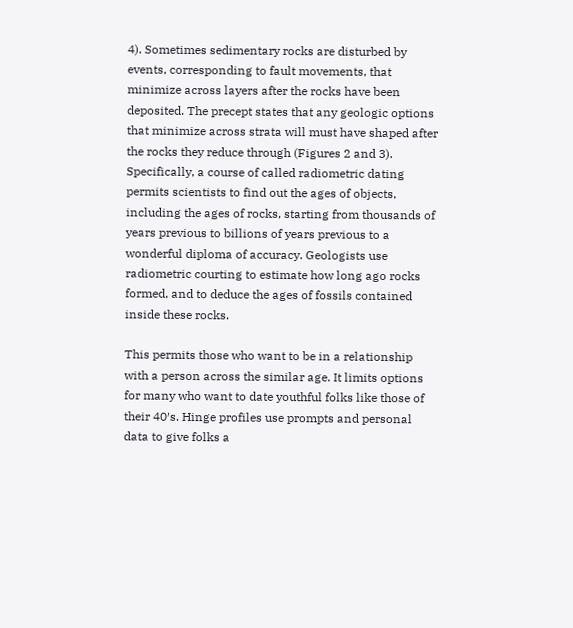4). Sometimes sedimentary rocks are disturbed by events, corresponding to fault movements, that minimize across layers after the rocks have been deposited. The precept states that any geologic options that minimize across strata will must have shaped after the rocks they reduce through (Figures 2 and 3). Specifically, a course of called radiometric dating permits scientists to find out the ages of objects, including the ages of rocks, starting from thousands of years previous to billions of years previous to a wonderful diploma of accuracy. Geologists use radiometric courting to estimate how long ago rocks formed, and to deduce the ages of fossils contained inside these rocks.

This permits those who want to be in a relationship with a person across the similar age. It limits options for many who want to date youthful folks like those of their 40′s. Hinge profiles use prompts and personal data to give folks a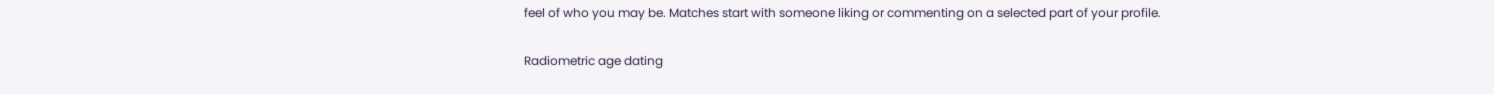feel of who you may be. Matches start with someone liking or commenting on a selected part of your profile.

Radiometric age dating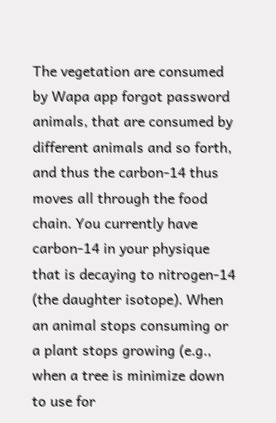The vegetation are consumed by Wapa app forgot password animals, that are consumed by different animals and so forth, and thus the carbon-14 thus moves all through the food chain. You currently have carbon-14 in your physique that is decaying to nitrogen-14 (the daughter isotope). When an animal stops consuming or a plant stops growing (e.g., when a tree is minimize down to use for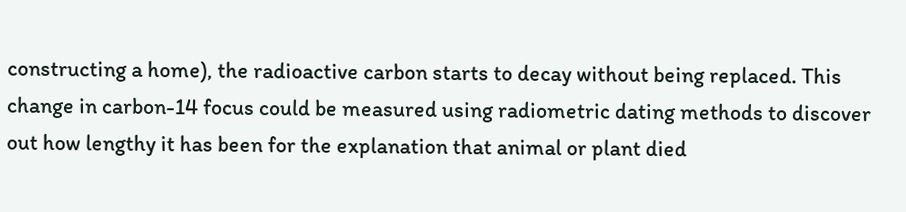constructing a home), the radioactive carbon starts to decay without being replaced. This change in carbon-14 focus could be measured using radiometric dating methods to discover out how lengthy it has been for the explanation that animal or plant died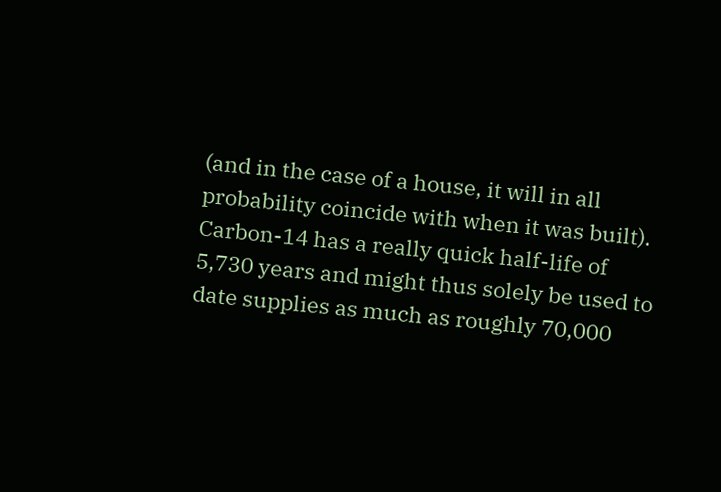(and in the case of a house, it will in all probability coincide with when it was built). Carbon-14 has a really quick half-life of 5,730 years and might thus solely be used to date supplies as much as roughly 70,000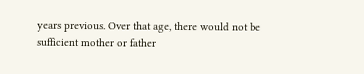years previous. Over that age, there would not be sufficient mother or father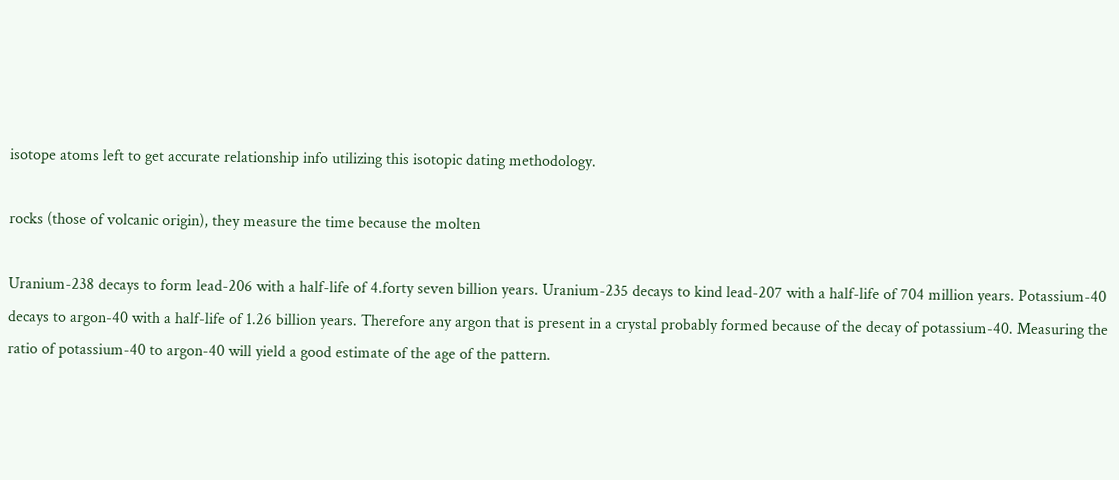isotope atoms left to get accurate relationship info utilizing this isotopic dating methodology.

rocks (those of volcanic origin), they measure the time because the molten

Uranium-238 decays to form lead-206 with a half-life of 4.forty seven billion years. Uranium-235 decays to kind lead-207 with a half-life of 704 million years. Potassium-40 decays to argon-40 with a half-life of 1.26 billion years. Therefore any argon that is present in a crystal probably formed because of the decay of potassium-40. Measuring the ratio of potassium-40 to argon-40 will yield a good estimate of the age of the pattern.